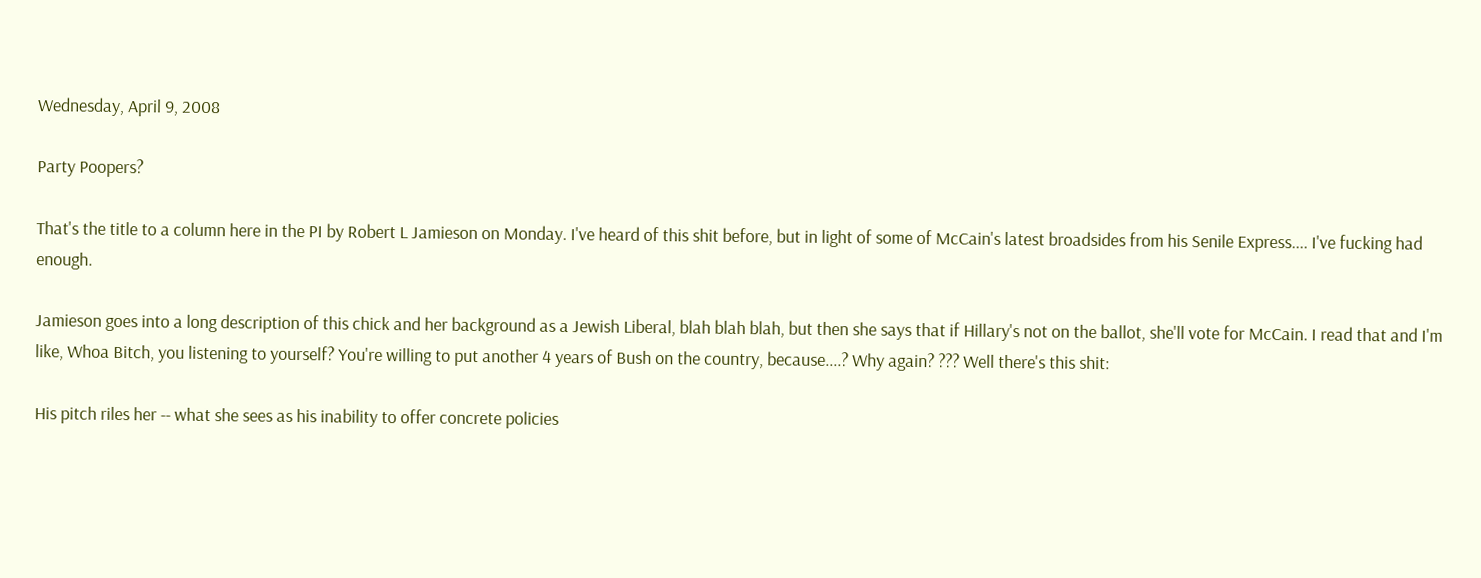Wednesday, April 9, 2008

Party Poopers?

That's the title to a column here in the PI by Robert L Jamieson on Monday. I've heard of this shit before, but in light of some of McCain's latest broadsides from his Senile Express.... I've fucking had enough.

Jamieson goes into a long description of this chick and her background as a Jewish Liberal, blah blah blah, but then she says that if Hillary's not on the ballot, she'll vote for McCain. I read that and I'm like, Whoa Bitch, you listening to yourself? You're willing to put another 4 years of Bush on the country, because....? Why again? ??? Well there's this shit:

His pitch riles her -- what she sees as his inability to offer concrete policies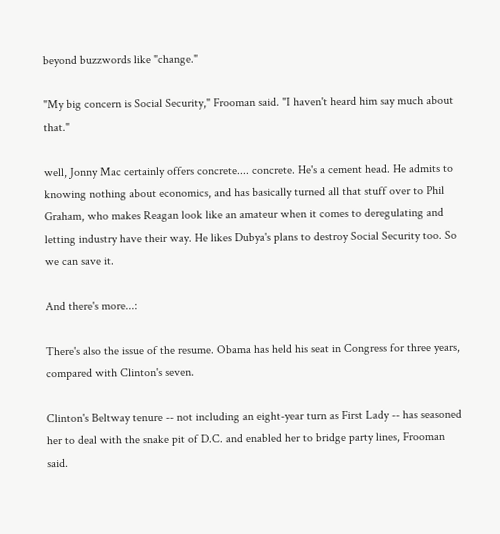beyond buzzwords like "change."

"My big concern is Social Security," Frooman said. "I haven't heard him say much about that."

well, Jonny Mac certainly offers concrete.... concrete. He's a cement head. He admits to knowing nothing about economics, and has basically turned all that stuff over to Phil Graham, who makes Reagan look like an amateur when it comes to deregulating and letting industry have their way. He likes Dubya's plans to destroy Social Security too. So we can save it.

And there's more...:

There's also the issue of the resume. Obama has held his seat in Congress for three years, compared with Clinton's seven.

Clinton's Beltway tenure -- not including an eight-year turn as First Lady -- has seasoned her to deal with the snake pit of D.C. and enabled her to bridge party lines, Frooman said.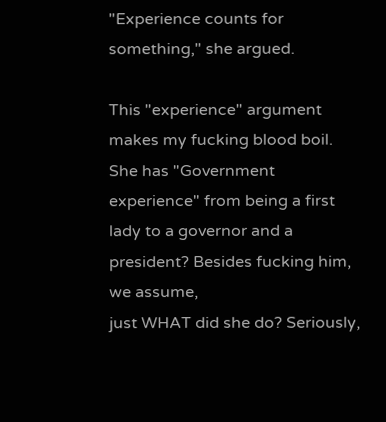"Experience counts for something," she argued.

This "experience" argument makes my fucking blood boil. She has "Government experience" from being a first lady to a governor and a president? Besides fucking him,
we assume,
just WHAT did she do? Seriously,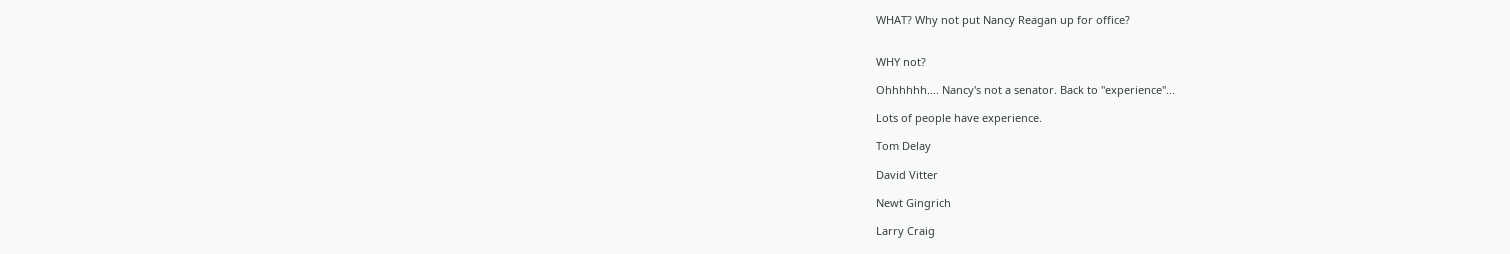WHAT? Why not put Nancy Reagan up for office?


WHY not?

Ohhhhhh.... Nancy's not a senator. Back to "experience"...

Lots of people have experience.

Tom Delay

David Vitter

Newt Gingrich

Larry Craig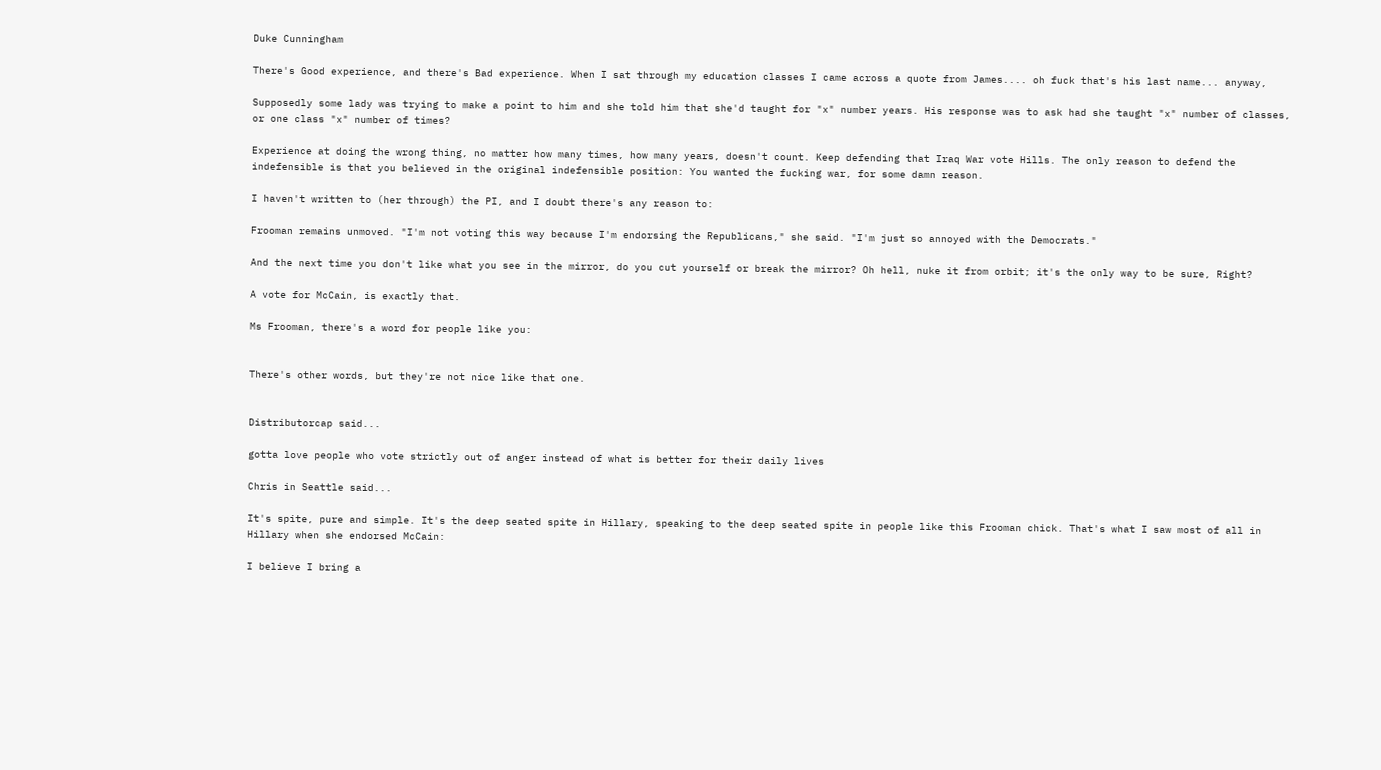Duke Cunningham

There's Good experience, and there's Bad experience. When I sat through my education classes I came across a quote from James.... oh fuck that's his last name... anyway,

Supposedly some lady was trying to make a point to him and she told him that she'd taught for "x" number years. His response was to ask had she taught "x" number of classes, or one class "x" number of times?

Experience at doing the wrong thing, no matter how many times, how many years, doesn't count. Keep defending that Iraq War vote Hills. The only reason to defend the indefensible is that you believed in the original indefensible position: You wanted the fucking war, for some damn reason.

I haven't written to (her through) the PI, and I doubt there's any reason to:

Frooman remains unmoved. "I'm not voting this way because I'm endorsing the Republicans," she said. "I'm just so annoyed with the Democrats."

And the next time you don't like what you see in the mirror, do you cut yourself or break the mirror? Oh hell, nuke it from orbit; it's the only way to be sure, Right?

A vote for McCain, is exactly that.

Ms Frooman, there's a word for people like you:


There's other words, but they're not nice like that one.


Distributorcap said...

gotta love people who vote strictly out of anger instead of what is better for their daily lives

Chris in Seattle said...

It's spite, pure and simple. It's the deep seated spite in Hillary, speaking to the deep seated spite in people like this Frooman chick. That's what I saw most of all in Hillary when she endorsed McCain:

I believe I bring a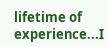lifetime of experience...I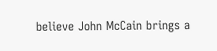believe John McCain brings a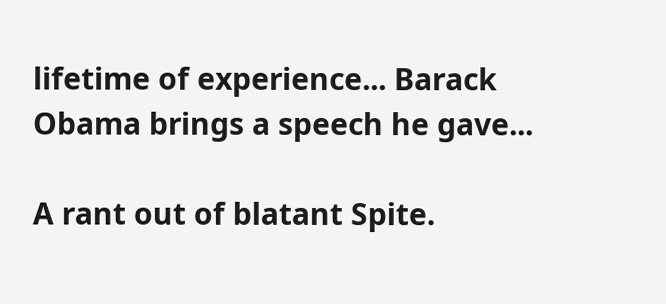lifetime of experience... Barack Obama brings a speech he gave...

A rant out of blatant Spite.